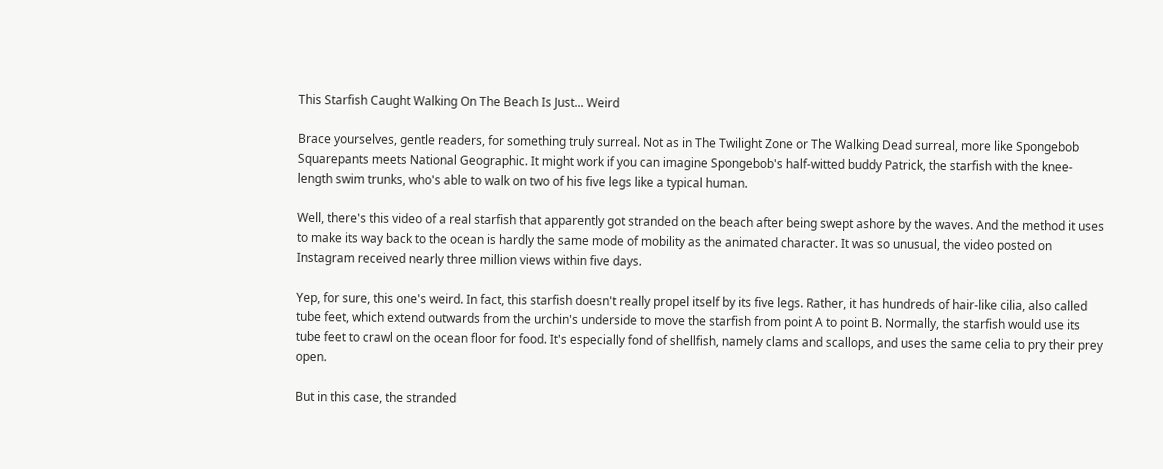This Starfish Caught Walking On The Beach Is Just... Weird

Brace yourselves, gentle readers, for something truly surreal. Not as in The Twilight Zone or The Walking Dead surreal, more like Spongebob Squarepants meets National Geographic. It might work if you can imagine Spongebob's half-witted buddy Patrick, the starfish with the knee-length swim trunks, who's able to walk on two of his five legs like a typical human.

Well, there's this video of a real starfish that apparently got stranded on the beach after being swept ashore by the waves. And the method it uses to make its way back to the ocean is hardly the same mode of mobility as the animated character. It was so unusual, the video posted on Instagram received nearly three million views within five days.

Yep, for sure, this one's weird. In fact, this starfish doesn't really propel itself by its five legs. Rather, it has hundreds of hair-like cilia, also called tube feet, which extend outwards from the urchin's underside to move the starfish from point A to point B. Normally, the starfish would use its tube feet to crawl on the ocean floor for food. It's especially fond of shellfish, namely clams and scallops, and uses the same celia to pry their prey open.

But in this case, the stranded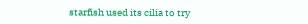starfish used its cilia to try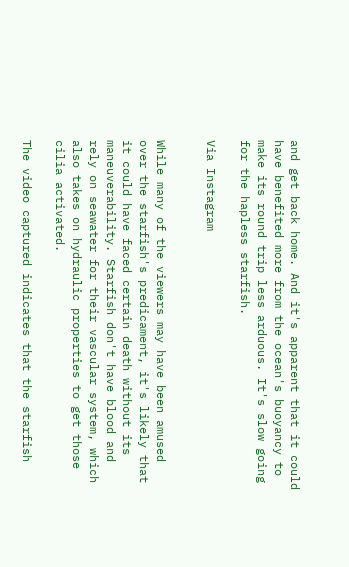and get back home. And it's apparent that it could have benefited more from the ocean's buoyancy to make its round trip less arduous. It's slow going for the hapless starfish.

Via Instagram


While many of the viewers may have been amused over the starfish's predicament, it's likely that it could have faced certain death without its maneuverability. Starfish don't have blood and rely on seawater for their vascular system, which also takes on hydraulic properties to get those cilia activated.

The video captured indicates that the starfish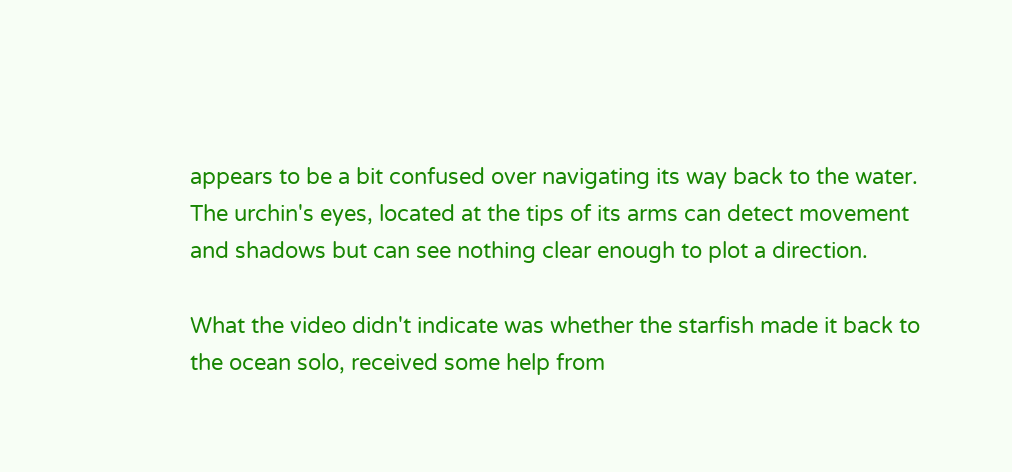appears to be a bit confused over navigating its way back to the water. The urchin's eyes, located at the tips of its arms can detect movement and shadows but can see nothing clear enough to plot a direction.

What the video didn't indicate was whether the starfish made it back to the ocean solo, received some help from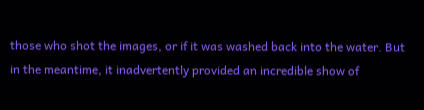those who shot the images, or if it was washed back into the water. But in the meantime, it inadvertently provided an incredible show of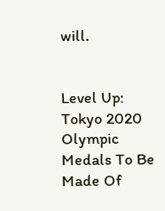will.


Level Up: Tokyo 2020 Olympic Medals To Be Made Of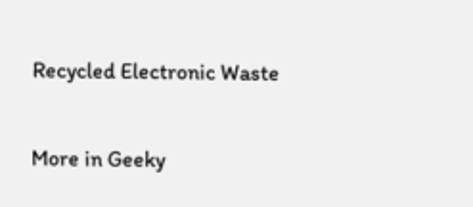Recycled Electronic Waste

More in Geeky